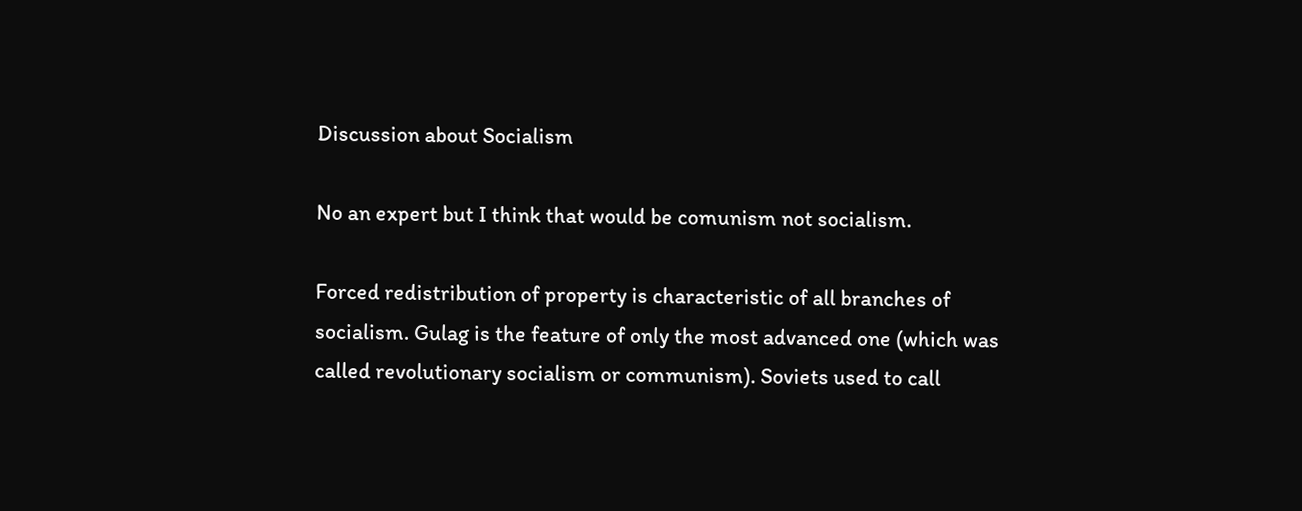Discussion about Socialism

No an expert but I think that would be comunism not socialism.

Forced redistribution of property is characteristic of all branches of socialism. Gulag is the feature of only the most advanced one (which was called revolutionary socialism or communism). Soviets used to call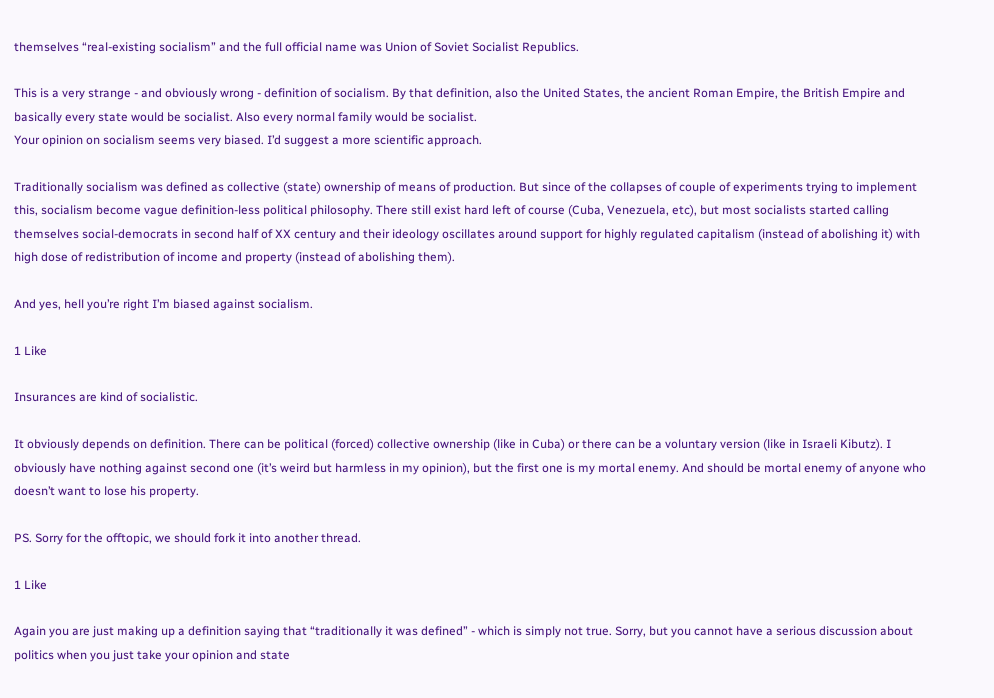themselves “real-existing socialism” and the full official name was Union of Soviet Socialist Republics.

This is a very strange - and obviously wrong - definition of socialism. By that definition, also the United States, the ancient Roman Empire, the British Empire and basically every state would be socialist. Also every normal family would be socialist.
Your opinion on socialism seems very biased. I’d suggest a more scientific approach.

Traditionally socialism was defined as collective (state) ownership of means of production. But since of the collapses of couple of experiments trying to implement this, socialism become vague definition-less political philosophy. There still exist hard left of course (Cuba, Venezuela, etc), but most socialists started calling themselves social-democrats in second half of XX century and their ideology oscillates around support for highly regulated capitalism (instead of abolishing it) with high dose of redistribution of income and property (instead of abolishing them).

And yes, hell you’re right I’m biased against socialism.

1 Like

Insurances are kind of socialistic.

It obviously depends on definition. There can be political (forced) collective ownership (like in Cuba) or there can be a voluntary version (like in Israeli Kibutz). I obviously have nothing against second one (it’s weird but harmless in my opinion), but the first one is my mortal enemy. And should be mortal enemy of anyone who doesn’t want to lose his property.

PS. Sorry for the offtopic, we should fork it into another thread.

1 Like

Again you are just making up a definition saying that “traditionally it was defined” - which is simply not true. Sorry, but you cannot have a serious discussion about politics when you just take your opinion and state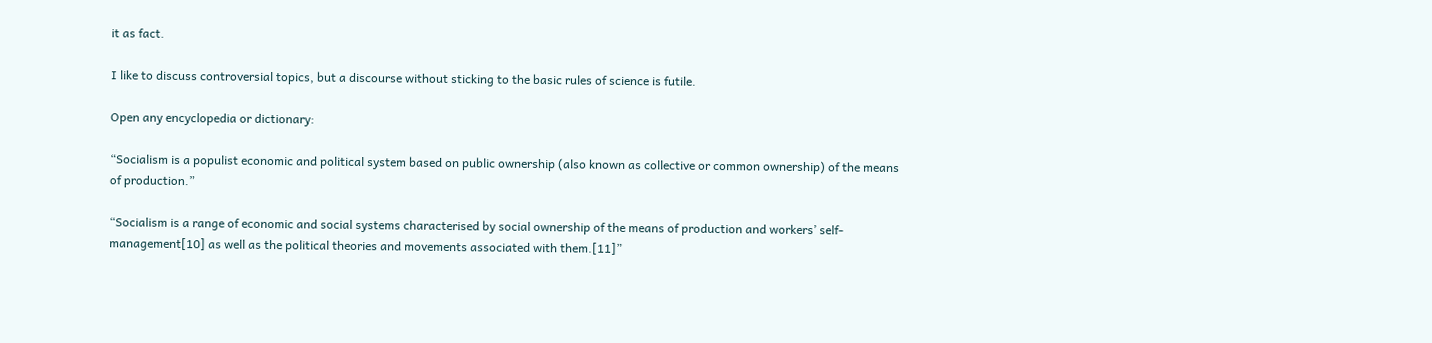it as fact.

I like to discuss controversial topics, but a discourse without sticking to the basic rules of science is futile.

Open any encyclopedia or dictionary:

“Socialism is a populist economic and political system based on public ownership (also known as collective or common ownership) of the means of production.”

“Socialism is a range of economic and social systems characterised by social ownership of the means of production and workers’ self-management[10] as well as the political theories and movements associated with them.[11]”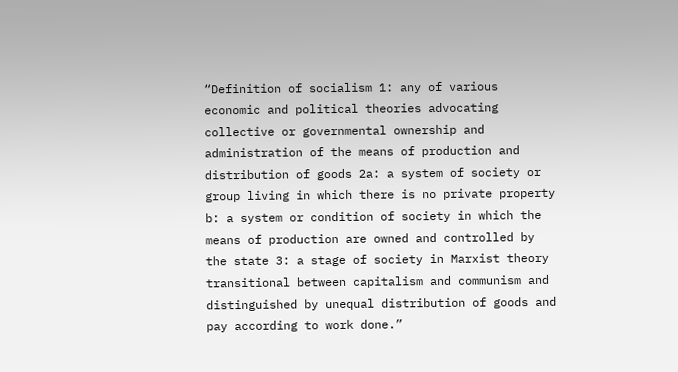“Definition of socialism 1: any of various economic and political theories advocating collective or governmental ownership and administration of the means of production and distribution of goods 2a: a system of society or group living in which there is no private property b: a system or condition of society in which the means of production are owned and controlled by the state 3: a stage of society in Marxist theory transitional between capitalism and communism and distinguished by unequal distribution of goods and pay according to work done.”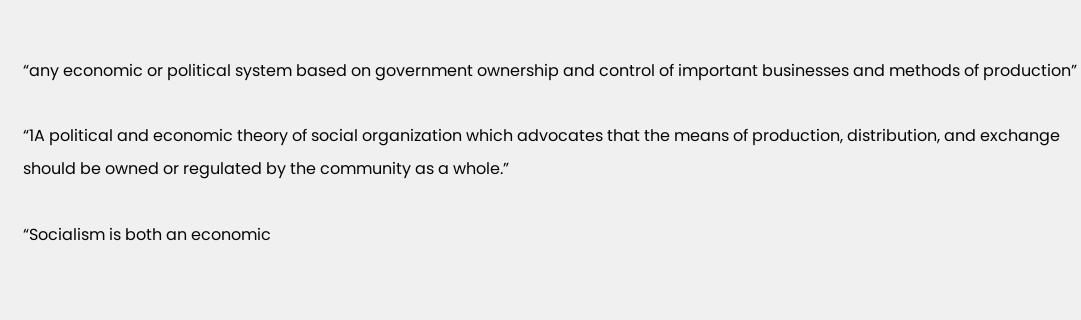“any economic or political system based on government ownership and control of important businesses and methods of production”

“1A political and economic theory of social organization which advocates that the means of production, distribution, and exchange should be owned or regulated by the community as a whole.”

“Socialism is both an economic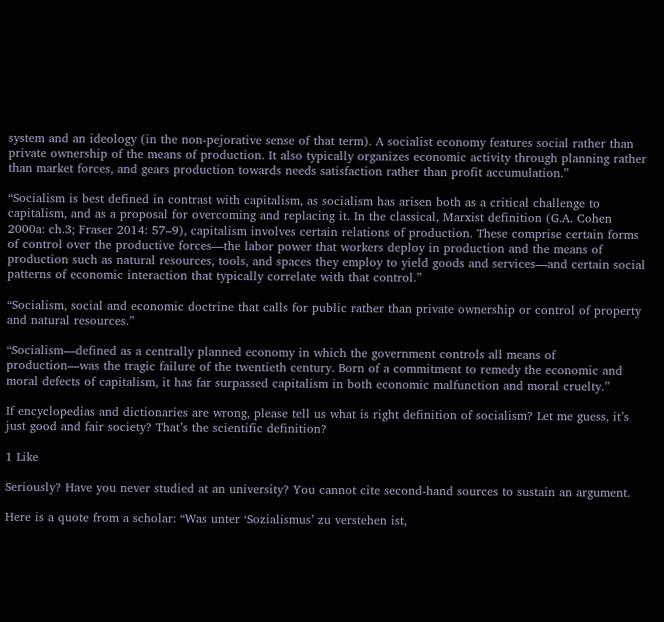system and an ideology (in the non-pejorative sense of that term). A socialist economy features social rather than private ownership of the means of production. It also typically organizes economic activity through planning rather than market forces, and gears production towards needs satisfaction rather than profit accumulation.”

“Socialism is best defined in contrast with capitalism, as socialism has arisen both as a critical challenge to capitalism, and as a proposal for overcoming and replacing it. In the classical, Marxist definition (G.A. Cohen 2000a: ch.3; Fraser 2014: 57–9), capitalism involves certain relations of production. These comprise certain forms of control over the productive forces—the labor power that workers deploy in production and the means of production such as natural resources, tools, and spaces they employ to yield goods and services—and certain social patterns of economic interaction that typically correlate with that control.”

“Socialism, social and economic doctrine that calls for public rather than private ownership or control of property and natural resources.”

“Socialism—defined as a centrally planned economy in which the government controls all means of production—was the tragic failure of the twentieth century. Born of a commitment to remedy the economic and moral defects of capitalism, it has far surpassed capitalism in both economic malfunction and moral cruelty.”

If encyclopedias and dictionaries are wrong, please tell us what is right definition of socialism? Let me guess, it’s just good and fair society? That’s the scientific definition?

1 Like

Seriously? Have you never studied at an university? You cannot cite second-hand sources to sustain an argument.

Here is a quote from a scholar: “Was unter ‘Sozialismus’ zu verstehen ist,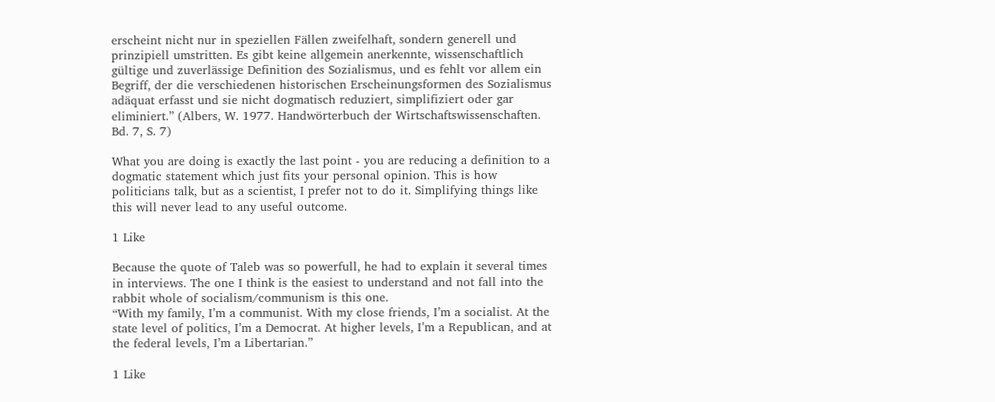erscheint nicht nur in speziellen Fällen zweifelhaft, sondern generell und prinzipiell umstritten. Es gibt keine allgemein anerkennte, wissenschaftlich gültige und zuverlässige Definition des Sozialismus, und es fehlt vor allem ein Begriff, der die verschiedenen historischen Erscheinungsformen des Sozialismus adäquat erfasst und sie nicht dogmatisch reduziert, simplifiziert oder gar eliminiert.” (Albers, W. 1977. Handwörterbuch der Wirtschaftswissenschaften. Bd. 7, S. 7)

What you are doing is exactly the last point - you are reducing a definition to a dogmatic statement which just fits your personal opinion. This is how politicians talk, but as a scientist, I prefer not to do it. Simplifying things like this will never lead to any useful outcome.

1 Like

Because the quote of Taleb was so powerfull, he had to explain it several times in interviews. The one I think is the easiest to understand and not fall into the rabbit whole of socialism/communism is this one.
“With my family, I’m a communist. With my close friends, I’m a socialist. At the state level of politics, I’m a Democrat. At higher levels, I’m a Republican, and at the federal levels, I’m a Libertarian.”

1 Like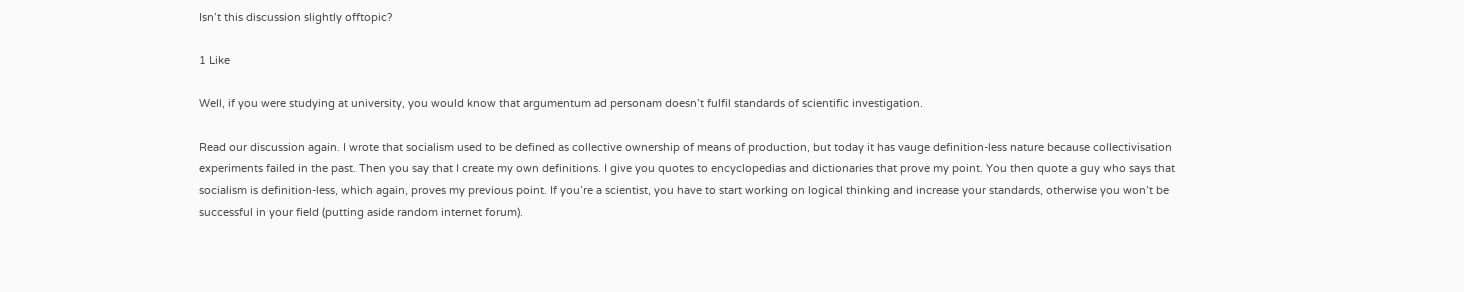Isn’t this discussion slightly offtopic?

1 Like

Well, if you were studying at university, you would know that argumentum ad personam doesn’t fulfil standards of scientific investigation.

Read our discussion again. I wrote that socialism used to be defined as collective ownership of means of production, but today it has vauge definition-less nature because collectivisation experiments failed in the past. Then you say that I create my own definitions. I give you quotes to encyclopedias and dictionaries that prove my point. You then quote a guy who says that socialism is definition-less, which again, proves my previous point. If you’re a scientist, you have to start working on logical thinking and increase your standards, otherwise you won’t be successful in your field (putting aside random internet forum).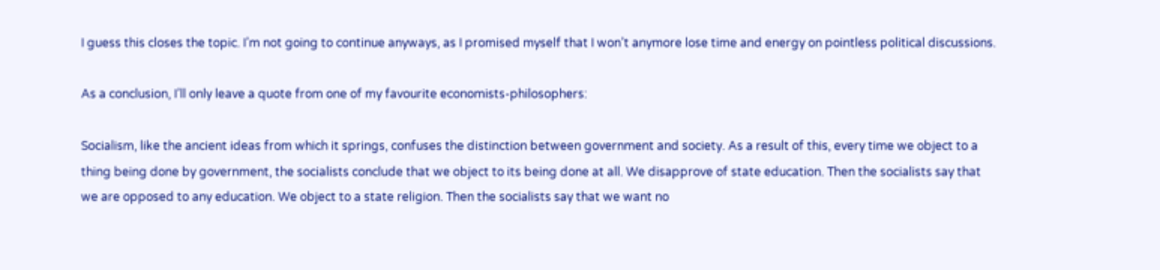I guess this closes the topic. I’m not going to continue anyways, as I promised myself that I won’t anymore lose time and energy on pointless political discussions.

As a conclusion, I’ll only leave a quote from one of my favourite economists-philosophers:

Socialism, like the ancient ideas from which it springs, confuses the distinction between government and society. As a result of this, every time we object to a thing being done by government, the socialists conclude that we object to its being done at all. We disapprove of state education. Then the socialists say that we are opposed to any education. We object to a state religion. Then the socialists say that we want no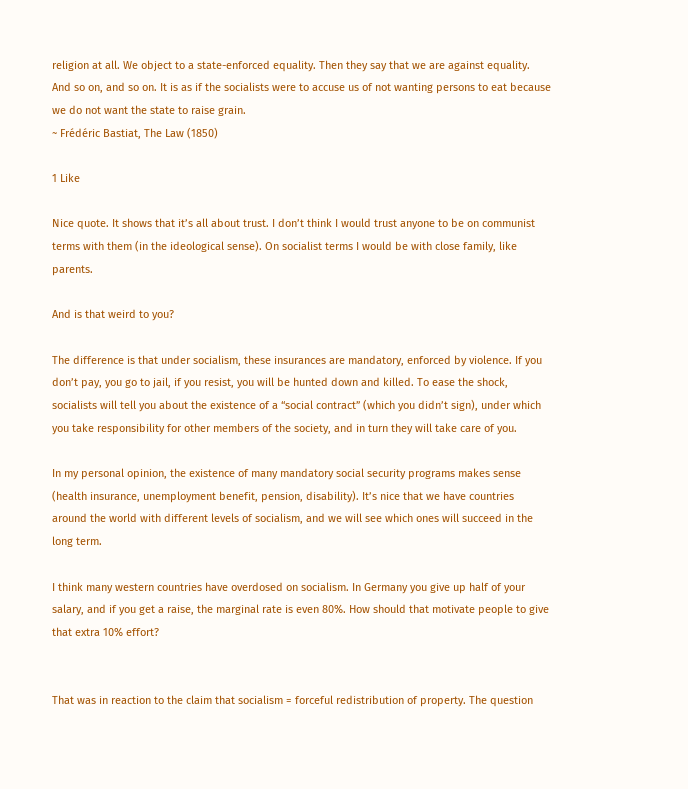religion at all. We object to a state-enforced equality. Then they say that we are against equality. And so on, and so on. It is as if the socialists were to accuse us of not wanting persons to eat because we do not want the state to raise grain.
~ Frédéric Bastiat, The Law (1850)

1 Like

Nice quote. It shows that it’s all about trust. I don’t think I would trust anyone to be on communist terms with them (in the ideological sense). On socialist terms I would be with close family, like parents.

And is that weird to you?

The difference is that under socialism, these insurances are mandatory, enforced by violence. If you don’t pay, you go to jail, if you resist, you will be hunted down and killed. To ease the shock, socialists will tell you about the existence of a “social contract” (which you didn’t sign), under which you take responsibility for other members of the society, and in turn they will take care of you.

In my personal opinion, the existence of many mandatory social security programs makes sense (health insurance, unemployment benefit, pension, disability). It’s nice that we have countries around the world with different levels of socialism, and we will see which ones will succeed in the long term.

I think many western countries have overdosed on socialism. In Germany you give up half of your salary, and if you get a raise, the marginal rate is even 80%. How should that motivate people to give that extra 10% effort?


That was in reaction to the claim that socialism = forceful redistribution of property. The question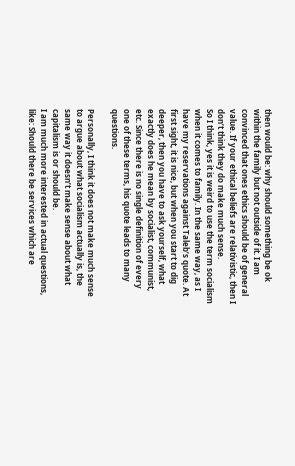then would be: why should something be ok within the family but not outside of it. I am convinced that ones ethics should be of general value. If your ethical beliefs are relativistic, then I don’t think they do make much sense.
So I think, yes it is weird to use the term socialism when it comes to family. In the same way, as I have my reservations against Taleb’s quote. At first sight, it is nice, but when you start to dig deeper, then you have to ask yourself, what exactly does he mean by socialist, communist, etc. Since there is no single definition of every one of these terms, his quote leads to many questions.

Personally, I think it does not make much sense to argue about what socialism actually is, the same way it doesn’t make sense about what capitalism is or should be.
I am much more interested in actual questions, like: Should there be services which are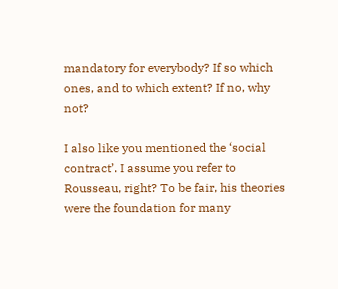mandatory for everybody? If so which ones, and to which extent? If no, why not?

I also like you mentioned the ‘social contract’. I assume you refer to Rousseau, right? To be fair, his theories were the foundation for many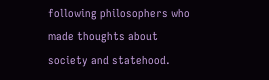following philosophers who made thoughts about society and statehood.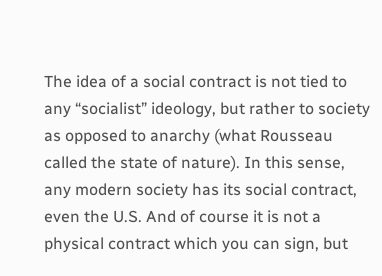The idea of a social contract is not tied to any “socialist” ideology, but rather to society as opposed to anarchy (what Rousseau called the state of nature). In this sense, any modern society has its social contract, even the U.S. And of course it is not a physical contract which you can sign, but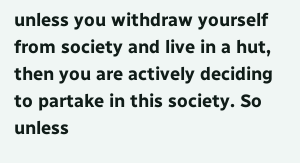unless you withdraw yourself from society and live in a hut, then you are actively deciding to partake in this society. So unless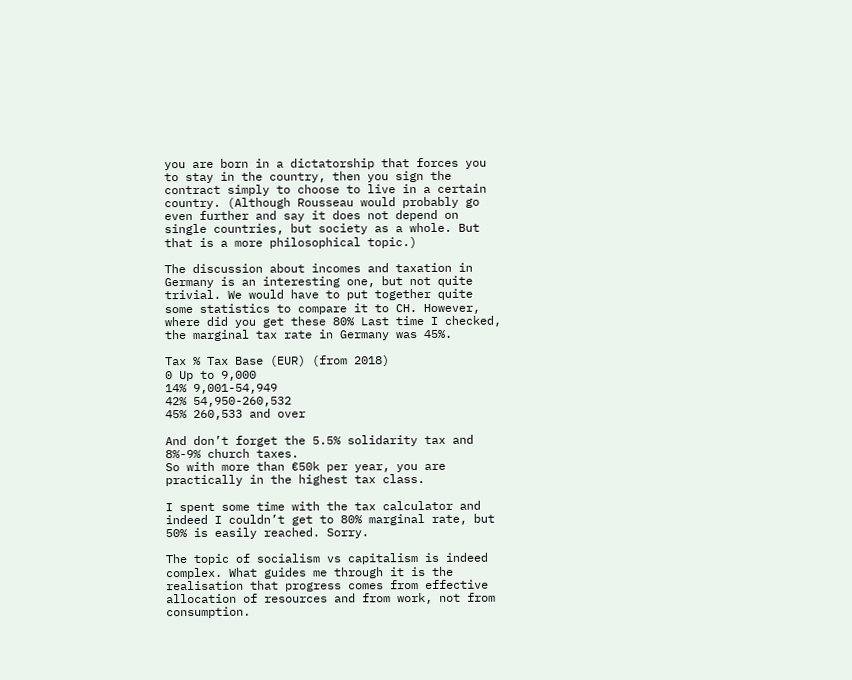you are born in a dictatorship that forces you to stay in the country, then you sign the contract simply to choose to live in a certain country. (Although Rousseau would probably go even further and say it does not depend on single countries, but society as a whole. But that is a more philosophical topic.)

The discussion about incomes and taxation in Germany is an interesting one, but not quite trivial. We would have to put together quite some statistics to compare it to CH. However, where did you get these 80% Last time I checked, the marginal tax rate in Germany was 45%.

Tax % Tax Base (EUR) (from 2018)
0 Up to 9,000
14% 9,001-54,949
42% 54,950-260,532
45% 260,533 and over

And don’t forget the 5.5% solidarity tax and 8%-9% church taxes.
So with more than €50k per year, you are practically in the highest tax class.

I spent some time with the tax calculator and indeed I couldn’t get to 80% marginal rate, but 50% is easily reached. Sorry.

The topic of socialism vs capitalism is indeed complex. What guides me through it is the realisation that progress comes from effective allocation of resources and from work, not from consumption.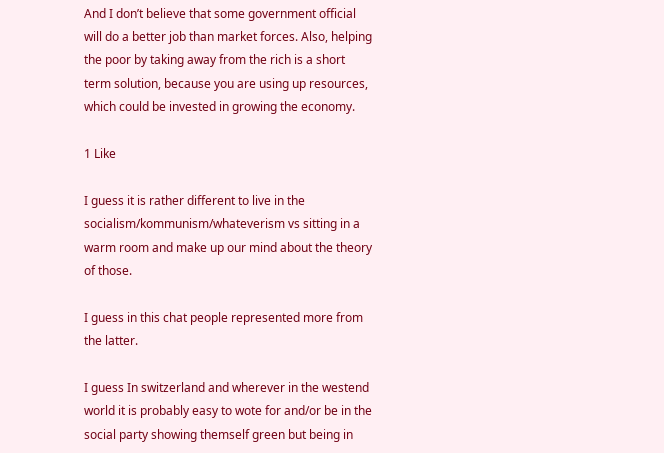And I don’t believe that some government official will do a better job than market forces. Also, helping the poor by taking away from the rich is a short term solution, because you are using up resources, which could be invested in growing the economy.

1 Like

I guess it is rather different to live in the socialism/kommunism/whateverism vs sitting in a warm room and make up our mind about the theory of those.

I guess in this chat people represented more from the latter.

I guess In switzerland and wherever in the westend world it is probably easy to wote for and/or be in the social party showing themself green but being in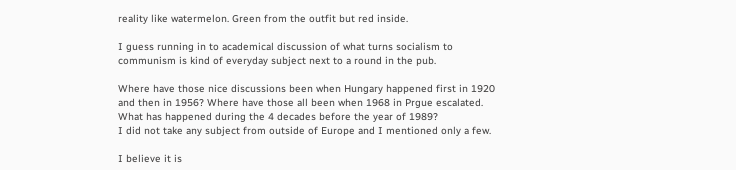reality like watermelon. Green from the outfit but red inside.

I guess running in to academical discussion of what turns socialism to communism is kind of everyday subject next to a round in the pub.

Where have those nice discussions been when Hungary happened first in 1920 and then in 1956? Where have those all been when 1968 in Prgue escalated. What has happened during the 4 decades before the year of 1989?
I did not take any subject from outside of Europe and I mentioned only a few.

I believe it is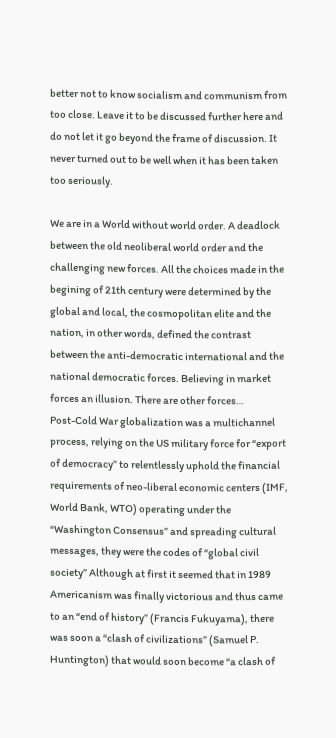better not to know socialism and communism from too close. Leave it to be discussed further here and do not let it go beyond the frame of discussion. It never turned out to be well when it has been taken too seriously.

We are in a World without world order. A deadlock between the old neoliberal world order and the challenging new forces. All the choices made in the begining of 21th century were determined by the global and local, the cosmopolitan elite and the nation, in other words, defined the contrast between the anti-democratic international and the national democratic forces. Believing in market forces an illusion. There are other forces…
Post-Cold War globalization was a multichannel process, relying on the US military force for “export of democracy” to relentlessly uphold the financial requirements of neo-liberal economic centers (IMF, World Bank, WTO) operating under the “Washington Consensus” and spreading cultural messages, they were the codes of “global civil society” Although at first it seemed that in 1989 Americanism was finally victorious and thus came to an “end of history” (Francis Fukuyama), there was soon a “clash of civilizations” (Samuel P. Huntington) that would soon become “a clash of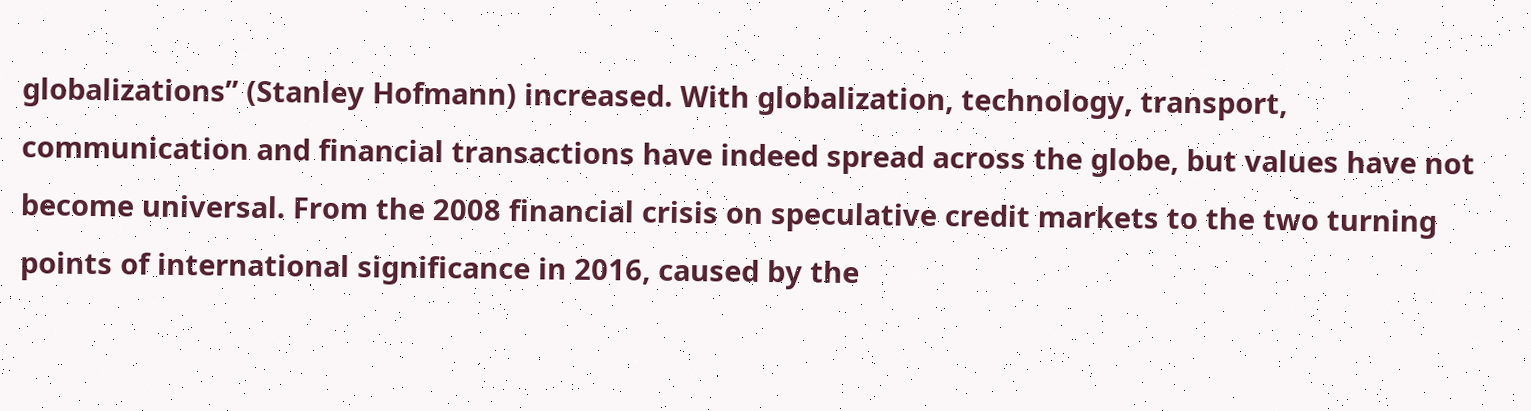globalizations” (Stanley Hofmann) increased. With globalization, technology, transport, communication and financial transactions have indeed spread across the globe, but values have not become universal. From the 2008 financial crisis on speculative credit markets to the two turning points of international significance in 2016, caused by the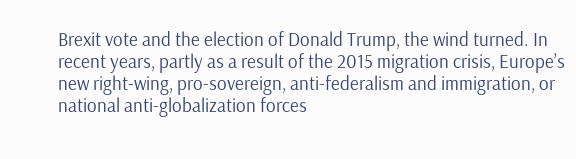Brexit vote and the election of Donald Trump, the wind turned. In recent years, partly as a result of the 2015 migration crisis, Europe’s new right-wing, pro-sovereign, anti-federalism and immigration, or national anti-globalization forces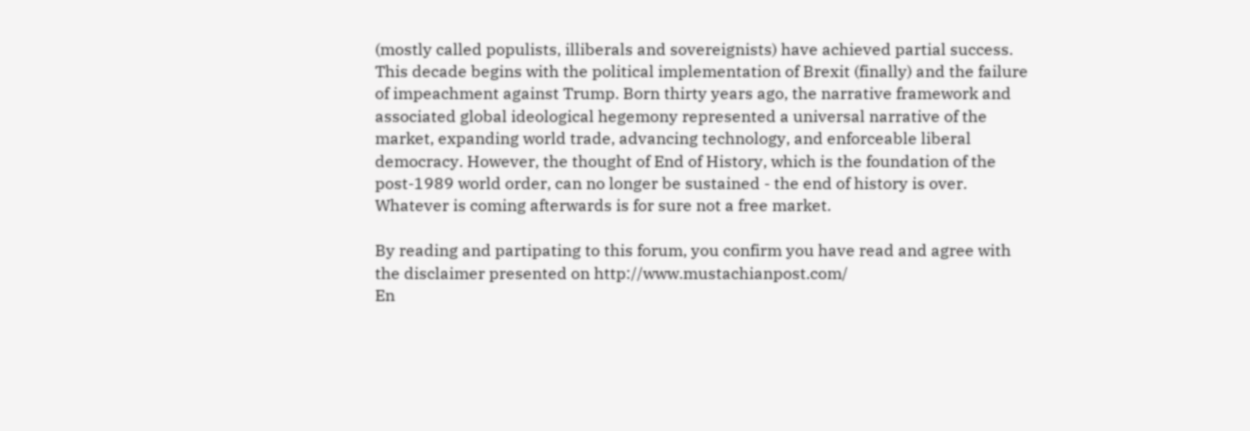(mostly called populists, illiberals and sovereignists) have achieved partial success. This decade begins with the political implementation of Brexit (finally) and the failure of impeachment against Trump. Born thirty years ago, the narrative framework and associated global ideological hegemony represented a universal narrative of the market, expanding world trade, advancing technology, and enforceable liberal democracy. However, the thought of End of History, which is the foundation of the post-1989 world order, can no longer be sustained - the end of history is over. Whatever is coming afterwards is for sure not a free market.

By reading and partipating to this forum, you confirm you have read and agree with the disclaimer presented on http://www.mustachianpost.com/
En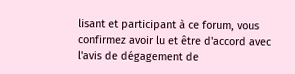lisant et participant à ce forum, vous confirmez avoir lu et être d'accord avec l'avis de dégagement de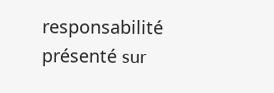responsabilité présenté sur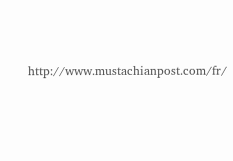http://www.mustachianpost.com/fr/